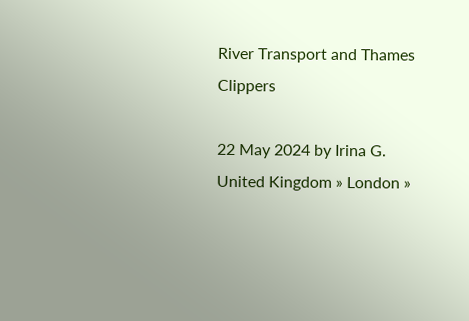River Transport and Thames Clippers

22 May 2024 by Irina G.
United Kingdom » London »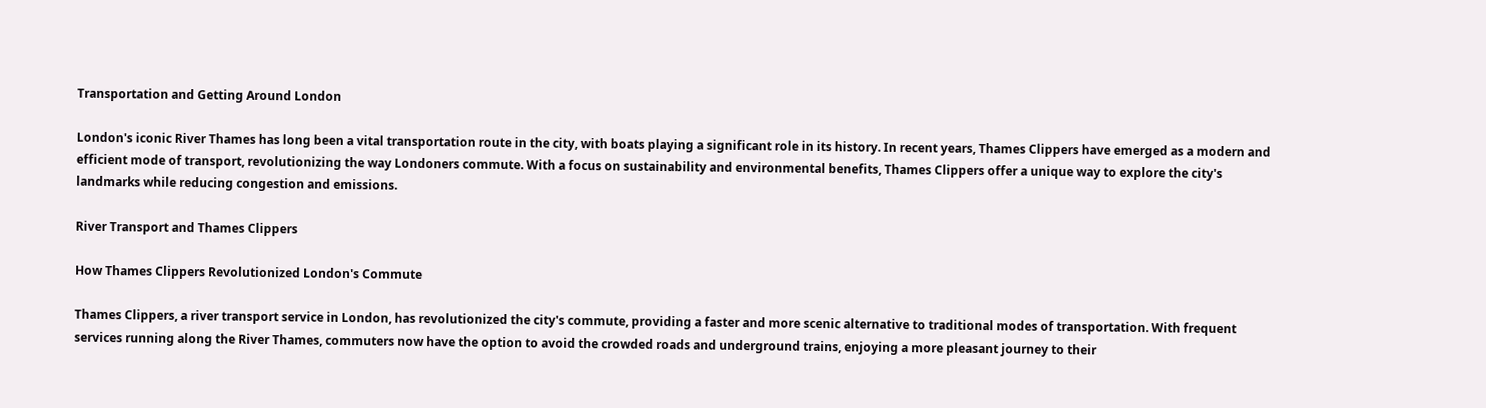Transportation and Getting Around London

London's iconic River Thames has long been a vital transportation route in the city, with boats playing a significant role in its history. In recent years, Thames Clippers have emerged as a modern and efficient mode of transport, revolutionizing the way Londoners commute. With a focus on sustainability and environmental benefits, Thames Clippers offer a unique way to explore the city's landmarks while reducing congestion and emissions.

River Transport and Thames Clippers

How Thames Clippers Revolutionized London's Commute

Thames Clippers, a river transport service in London, has revolutionized the city's commute, providing a faster and more scenic alternative to traditional modes of transportation. With frequent services running along the River Thames, commuters now have the option to avoid the crowded roads and underground trains, enjoying a more pleasant journey to their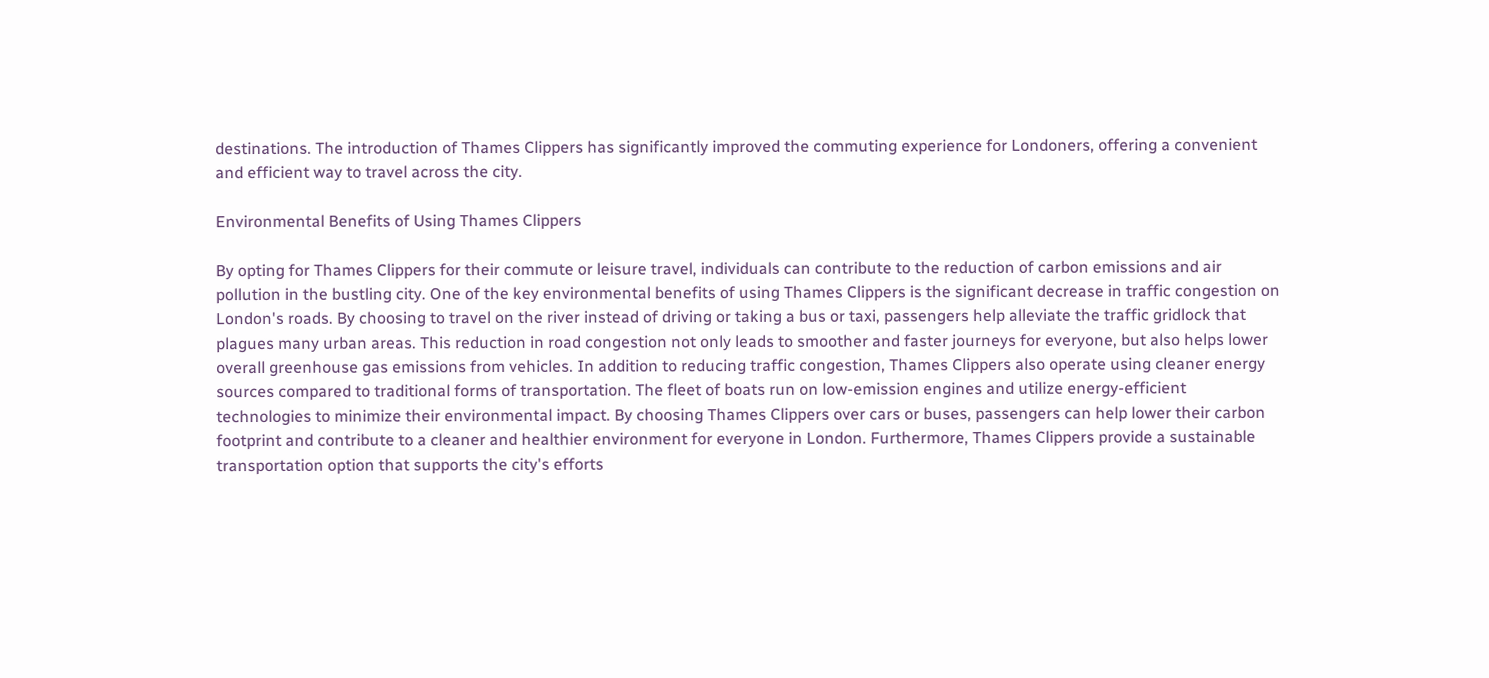destinations. The introduction of Thames Clippers has significantly improved the commuting experience for Londoners, offering a convenient and efficient way to travel across the city.

Environmental Benefits of Using Thames Clippers

By opting for Thames Clippers for their commute or leisure travel, individuals can contribute to the reduction of carbon emissions and air pollution in the bustling city. One of the key environmental benefits of using Thames Clippers is the significant decrease in traffic congestion on London's roads. By choosing to travel on the river instead of driving or taking a bus or taxi, passengers help alleviate the traffic gridlock that plagues many urban areas. This reduction in road congestion not only leads to smoother and faster journeys for everyone, but also helps lower overall greenhouse gas emissions from vehicles. In addition to reducing traffic congestion, Thames Clippers also operate using cleaner energy sources compared to traditional forms of transportation. The fleet of boats run on low-emission engines and utilize energy-efficient technologies to minimize their environmental impact. By choosing Thames Clippers over cars or buses, passengers can help lower their carbon footprint and contribute to a cleaner and healthier environment for everyone in London. Furthermore, Thames Clippers provide a sustainable transportation option that supports the city's efforts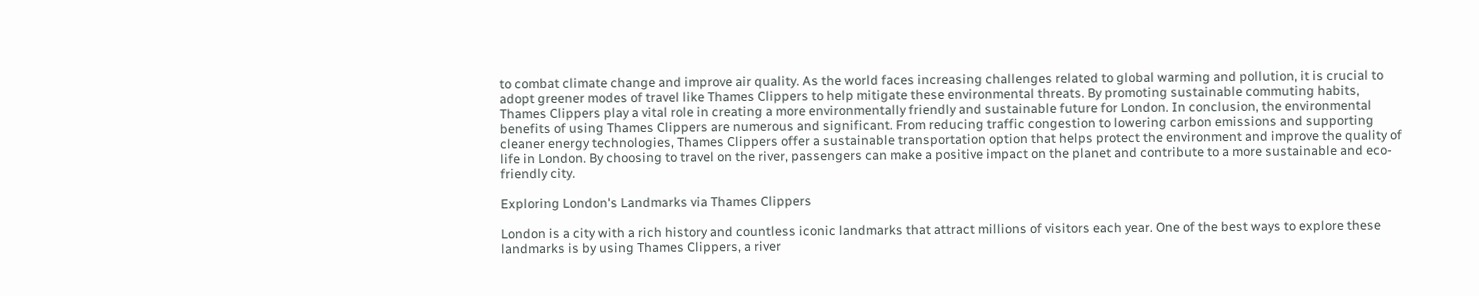to combat climate change and improve air quality. As the world faces increasing challenges related to global warming and pollution, it is crucial to adopt greener modes of travel like Thames Clippers to help mitigate these environmental threats. By promoting sustainable commuting habits, Thames Clippers play a vital role in creating a more environmentally friendly and sustainable future for London. In conclusion, the environmental benefits of using Thames Clippers are numerous and significant. From reducing traffic congestion to lowering carbon emissions and supporting cleaner energy technologies, Thames Clippers offer a sustainable transportation option that helps protect the environment and improve the quality of life in London. By choosing to travel on the river, passengers can make a positive impact on the planet and contribute to a more sustainable and eco-friendly city.

Exploring London's Landmarks via Thames Clippers

London is a city with a rich history and countless iconic landmarks that attract millions of visitors each year. One of the best ways to explore these landmarks is by using Thames Clippers, a river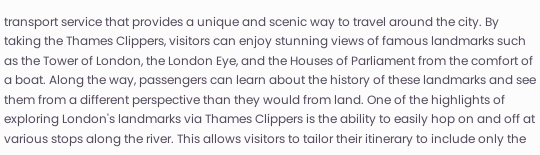transport service that provides a unique and scenic way to travel around the city. By taking the Thames Clippers, visitors can enjoy stunning views of famous landmarks such as the Tower of London, the London Eye, and the Houses of Parliament from the comfort of a boat. Along the way, passengers can learn about the history of these landmarks and see them from a different perspective than they would from land. One of the highlights of exploring London's landmarks via Thames Clippers is the ability to easily hop on and off at various stops along the river. This allows visitors to tailor their itinerary to include only the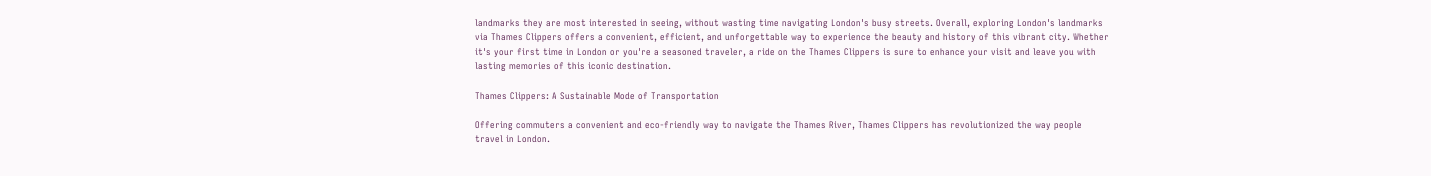landmarks they are most interested in seeing, without wasting time navigating London's busy streets. Overall, exploring London's landmarks via Thames Clippers offers a convenient, efficient, and unforgettable way to experience the beauty and history of this vibrant city. Whether it's your first time in London or you're a seasoned traveler, a ride on the Thames Clippers is sure to enhance your visit and leave you with lasting memories of this iconic destination.

Thames Clippers: A Sustainable Mode of Transportation

Offering commuters a convenient and eco-friendly way to navigate the Thames River, Thames Clippers has revolutionized the way people travel in London.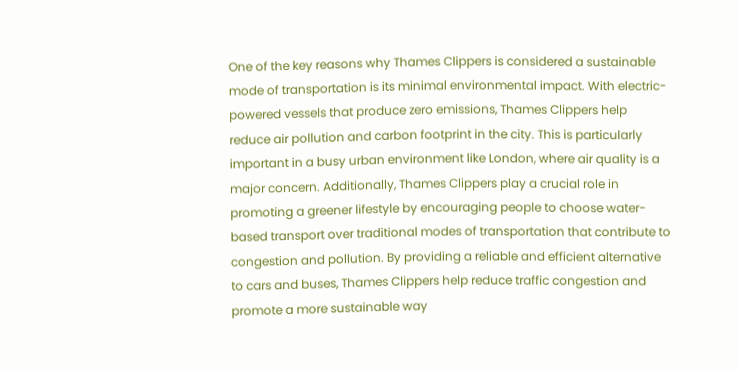One of the key reasons why Thames Clippers is considered a sustainable mode of transportation is its minimal environmental impact. With electric-powered vessels that produce zero emissions, Thames Clippers help reduce air pollution and carbon footprint in the city. This is particularly important in a busy urban environment like London, where air quality is a major concern. Additionally, Thames Clippers play a crucial role in promoting a greener lifestyle by encouraging people to choose water-based transport over traditional modes of transportation that contribute to congestion and pollution. By providing a reliable and efficient alternative to cars and buses, Thames Clippers help reduce traffic congestion and promote a more sustainable way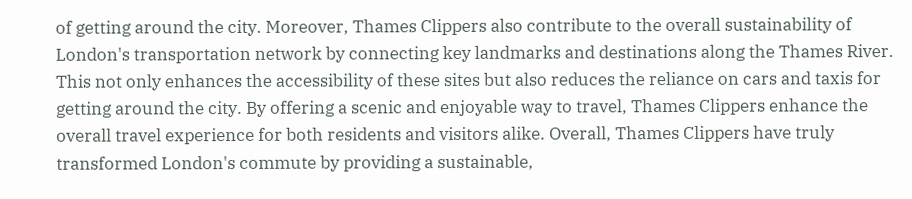of getting around the city. Moreover, Thames Clippers also contribute to the overall sustainability of London's transportation network by connecting key landmarks and destinations along the Thames River. This not only enhances the accessibility of these sites but also reduces the reliance on cars and taxis for getting around the city. By offering a scenic and enjoyable way to travel, Thames Clippers enhance the overall travel experience for both residents and visitors alike. Overall, Thames Clippers have truly transformed London's commute by providing a sustainable,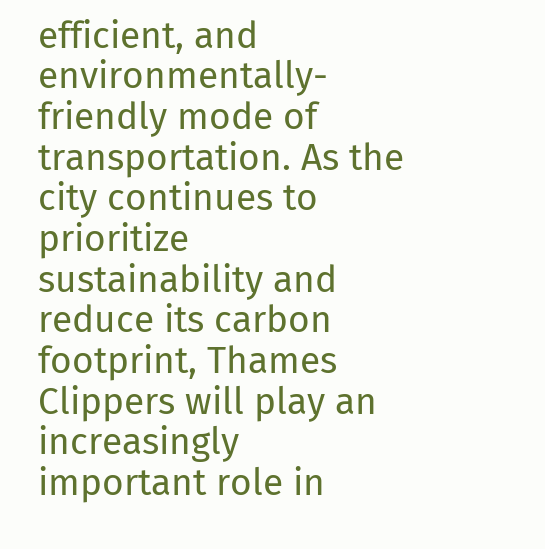efficient, and environmentally-friendly mode of transportation. As the city continues to prioritize sustainability and reduce its carbon footprint, Thames Clippers will play an increasingly important role in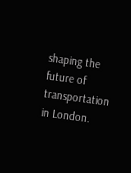shaping the future of transportation in London.